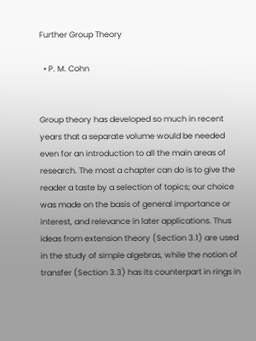Further Group Theory

  • P. M. Cohn


Group theory has developed so much in recent years that a separate volume would be needed even for an introduction to all the main areas of research. The most a chapter can do is to give the reader a taste by a selection of topics; our choice was made on the basis of general importance or interest, and relevance in later applications. Thus ideas from extension theory (Section 3.1) are used in the study of simple algebras, while the notion of transfer (Section 3.3) has its counterpart in rings in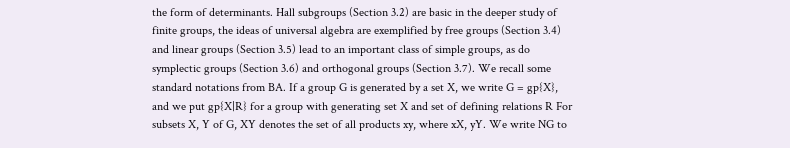the form of determinants. Hall subgroups (Section 3.2) are basic in the deeper study of finite groups, the ideas of universal algebra are exemplified by free groups (Section 3.4) and linear groups (Section 3.5) lead to an important class of simple groups, as do symplectic groups (Section 3.6) and orthogonal groups (Section 3.7). We recall some standard notations from BA. If a group G is generated by a set X, we write G = gp{X}, and we put gp{X|R} for a group with generating set X and set of defining relations R For subsets X, Y of G, XY denotes the set of all products xy, where xX, yY. We write NG to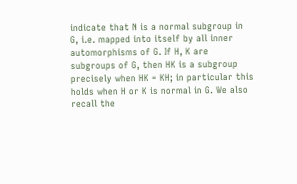indicate that N is a normal subgroup in G, i.e. mapped into itself by all inner automorphisms of G. If H, K are subgroups of G, then HK is a subgroup precisely when HK = KH; in particular this holds when H or K is normal in G. We also recall the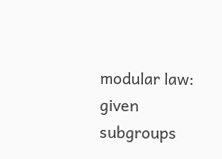modular law: given subgroups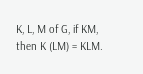K, L, M of G, if KM, then K (LM) = KLM.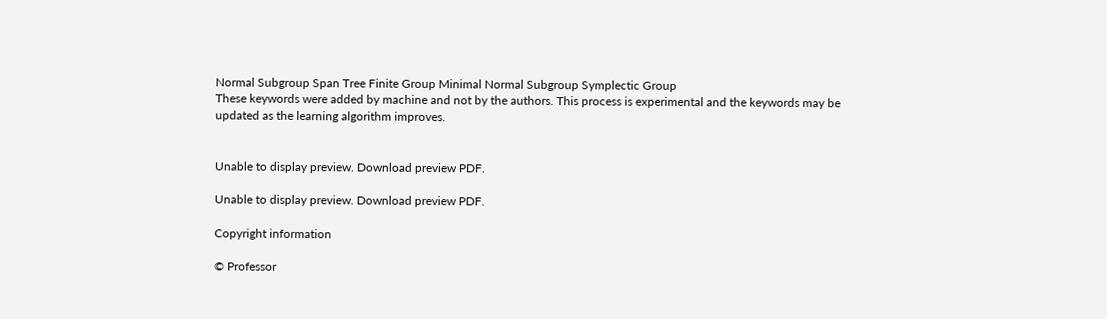Normal Subgroup Span Tree Finite Group Minimal Normal Subgroup Symplectic Group
These keywords were added by machine and not by the authors. This process is experimental and the keywords may be updated as the learning algorithm improves.


Unable to display preview. Download preview PDF.

Unable to display preview. Download preview PDF.

Copyright information

© Professor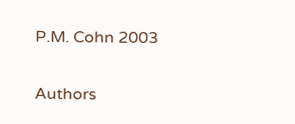P.M. Cohn 2003

Authors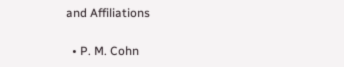and Affiliations

  • P. M. Cohn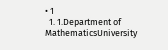• 1
  1. 1.Department of MathematicsUniversity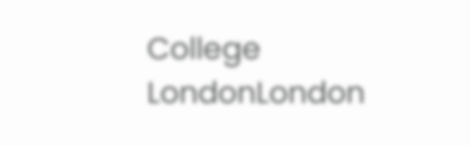College LondonLondon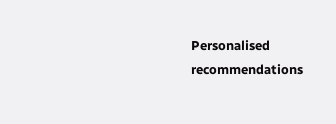Personalised recommendations